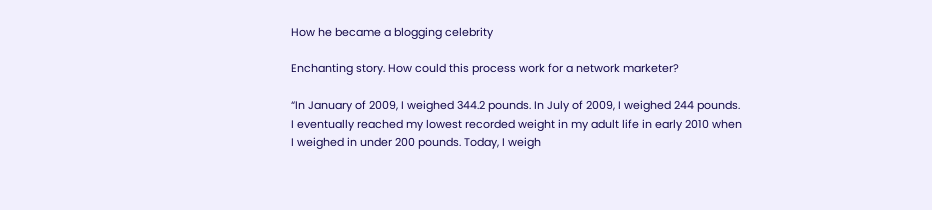How he became a blogging celebrity

Enchanting story. How could this process work for a network marketer?

“In January of 2009, I weighed 344.2 pounds. In July of 2009, I weighed 244 pounds. I eventually reached my lowest recorded weight in my adult life in early 2010 when I weighed in under 200 pounds. Today, I weigh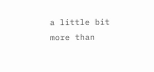a little bit more than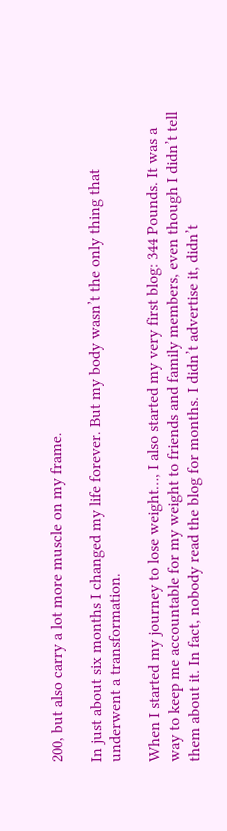200, but also carry a lot more muscle on my frame.

In just about six months I changed my life forever. But my body wasn’t the only thing that underwent a transformation.

When I started my journey to lose weight…, I also started my very first blog: 344 Pounds. It was a way to keep me accountable for my weight to friends and family members, even though I didn’t tell them about it. In fact, nobody read the blog for months. I didn’t advertise it, didn’t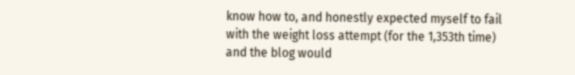know how to, and honestly expected myself to fail with the weight loss attempt (for the 1,353th time) and the blog would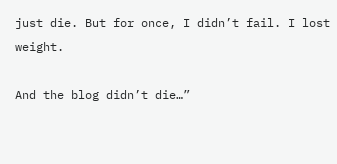just die. But for once, I didn’t fail. I lost weight.

And the blog didn’t die…”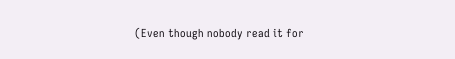(Even though nobody read it for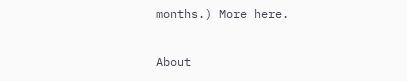months.) More here.

About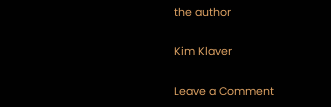the author

Kim Klaver

Leave a Comment